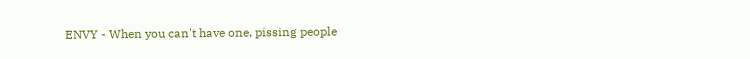ENVY - When you can't have one, pissing people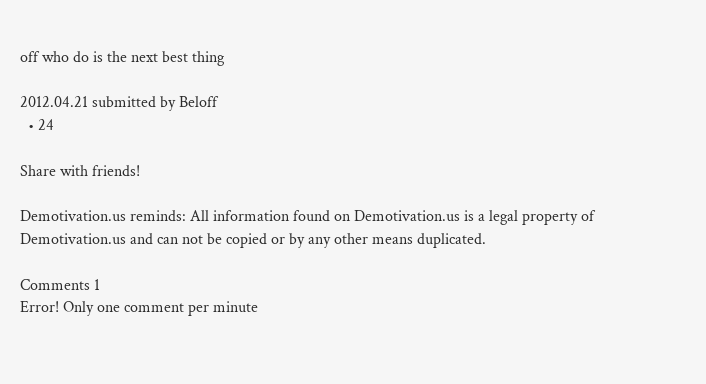off who do is the next best thing

2012.04.21 submitted by Beloff
  • 24

Share with friends!

Demotivation.us reminds: All information found on Demotivation.us is a legal property of Demotivation.us and can not be copied or by any other means duplicated.

Comments 1
Error! Only one comment per minute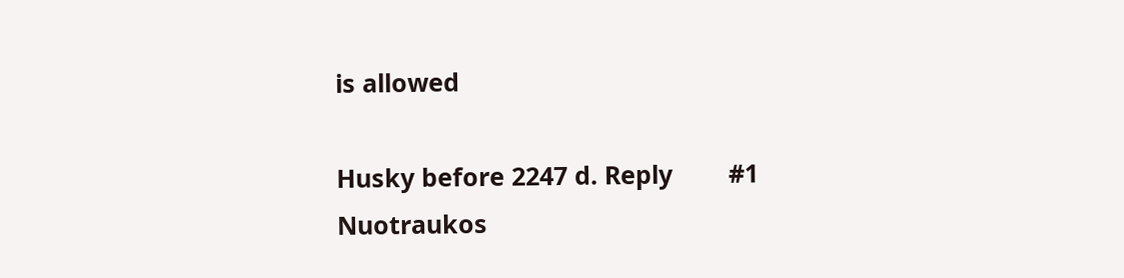is allowed

Husky before 2247 d. Reply        #1
Nuotraukos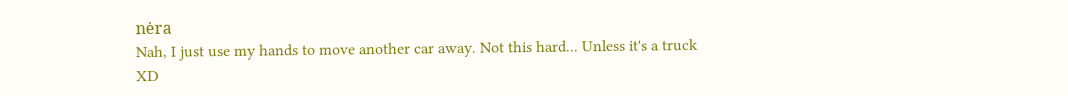nėra
Nah, I just use my hands to move another car away. Not this hard... Unless it's a truck XD